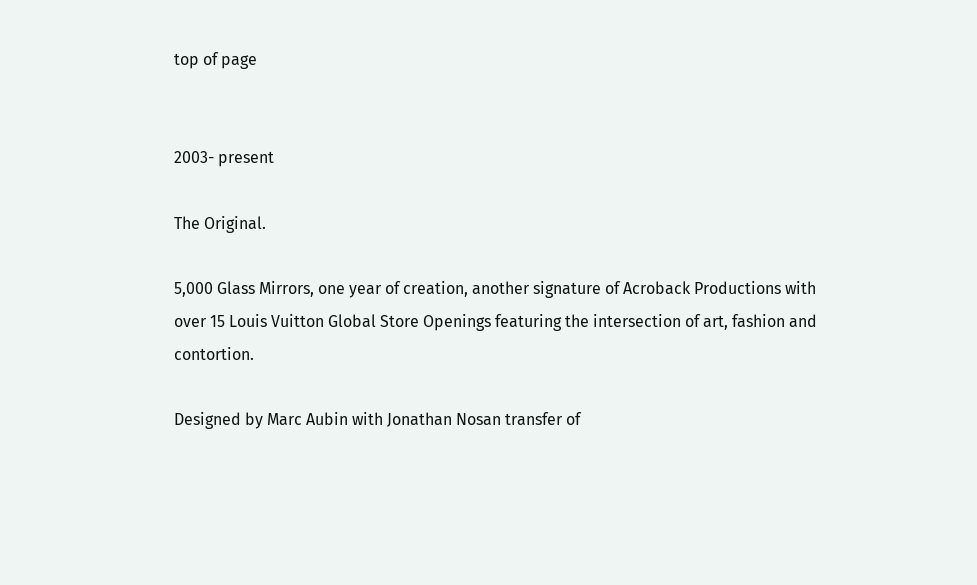top of page


2003- present

The Original.

5,000 Glass Mirrors, one year of creation, another signature of Acroback Productions with over 15 Louis Vuitton Global Store Openings featuring the intersection of art, fashion and contortion.

Designed by Marc Aubin with Jonathan Nosan transfer of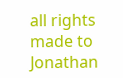all rights made to Jonathan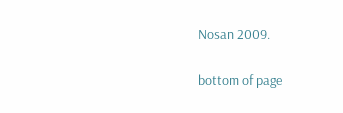Nosan 2009.

bottom of page